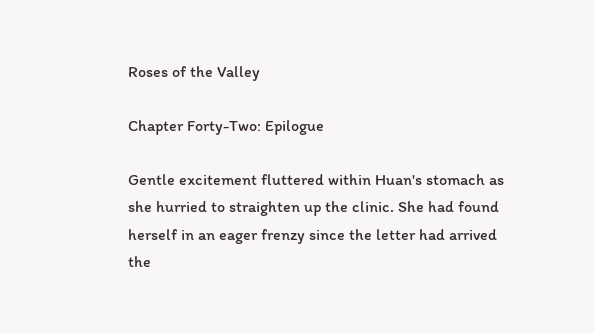Roses of the Valley

Chapter Forty-Two: Epilogue

Gentle excitement fluttered within Huan's stomach as she hurried to straighten up the clinic. She had found herself in an eager frenzy since the letter had arrived the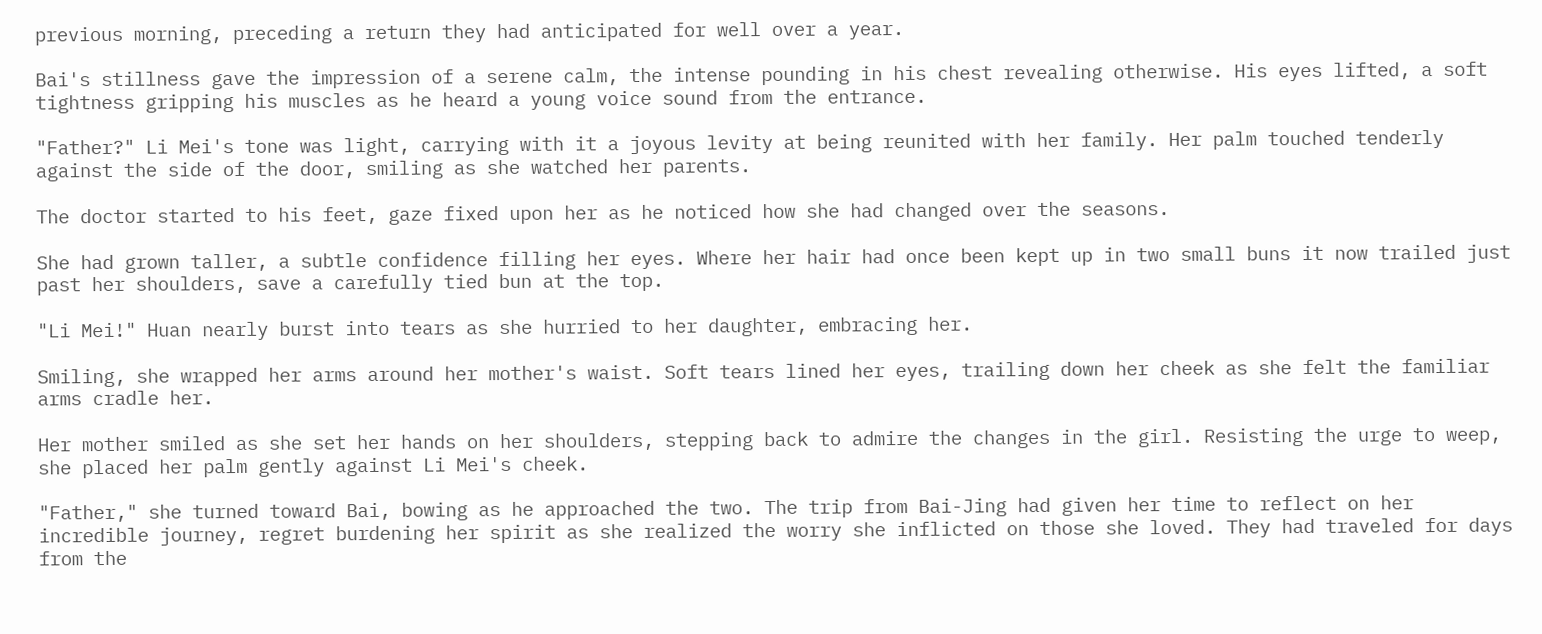previous morning, preceding a return they had anticipated for well over a year.

Bai's stillness gave the impression of a serene calm, the intense pounding in his chest revealing otherwise. His eyes lifted, a soft tightness gripping his muscles as he heard a young voice sound from the entrance.

"Father?" Li Mei's tone was light, carrying with it a joyous levity at being reunited with her family. Her palm touched tenderly against the side of the door, smiling as she watched her parents.

The doctor started to his feet, gaze fixed upon her as he noticed how she had changed over the seasons.

She had grown taller, a subtle confidence filling her eyes. Where her hair had once been kept up in two small buns it now trailed just past her shoulders, save a carefully tied bun at the top.

"Li Mei!" Huan nearly burst into tears as she hurried to her daughter, embracing her.

Smiling, she wrapped her arms around her mother's waist. Soft tears lined her eyes, trailing down her cheek as she felt the familiar arms cradle her.

Her mother smiled as she set her hands on her shoulders, stepping back to admire the changes in the girl. Resisting the urge to weep, she placed her palm gently against Li Mei's cheek.

"Father," she turned toward Bai, bowing as he approached the two. The trip from Bai-Jing had given her time to reflect on her incredible journey, regret burdening her spirit as she realized the worry she inflicted on those she loved. They had traveled for days from the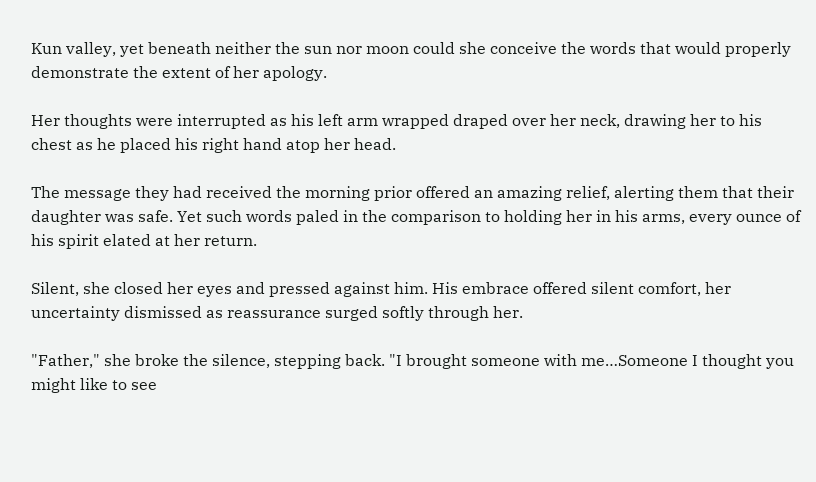Kun valley, yet beneath neither the sun nor moon could she conceive the words that would properly demonstrate the extent of her apology.

Her thoughts were interrupted as his left arm wrapped draped over her neck, drawing her to his chest as he placed his right hand atop her head.

The message they had received the morning prior offered an amazing relief, alerting them that their daughter was safe. Yet such words paled in the comparison to holding her in his arms, every ounce of his spirit elated at her return.

Silent, she closed her eyes and pressed against him. His embrace offered silent comfort, her uncertainty dismissed as reassurance surged softly through her.

"Father," she broke the silence, stepping back. "I brought someone with me…Someone I thought you might like to see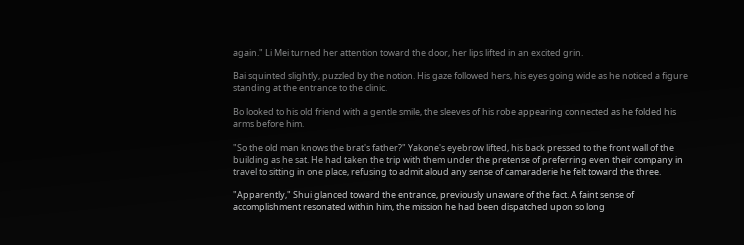again." Li Mei turned her attention toward the door, her lips lifted in an excited grin.

Bai squinted slightly, puzzled by the notion. His gaze followed hers, his eyes going wide as he noticed a figure standing at the entrance to the clinic.

Bo looked to his old friend with a gentle smile, the sleeves of his robe appearing connected as he folded his arms before him.

"So the old man knows the brat's father?" Yakone's eyebrow lifted, his back pressed to the front wall of the building as he sat. He had taken the trip with them under the pretense of preferring even their company in travel to sitting in one place, refusing to admit aloud any sense of camaraderie he felt toward the three.

"Apparently," Shui glanced toward the entrance, previously unaware of the fact. A faint sense of accomplishment resonated within him, the mission he had been dispatched upon so long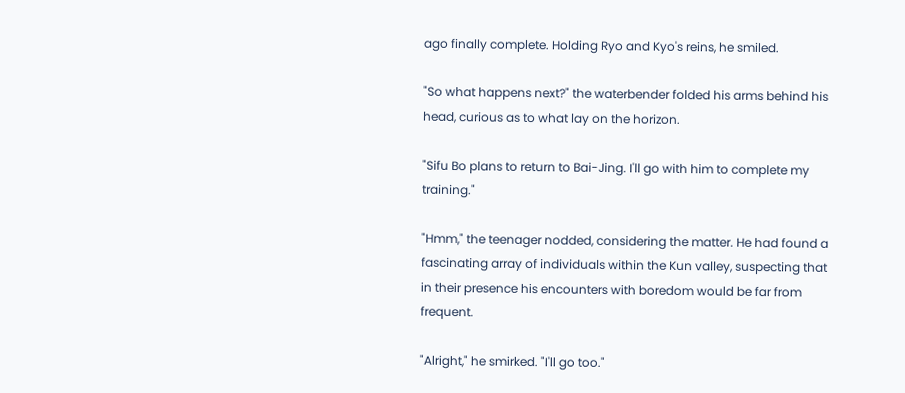ago finally complete. Holding Ryo and Kyo's reins, he smiled.

"So what happens next?" the waterbender folded his arms behind his head, curious as to what lay on the horizon.

"Sifu Bo plans to return to Bai-Jing. I'll go with him to complete my training."

"Hmm," the teenager nodded, considering the matter. He had found a fascinating array of individuals within the Kun valley, suspecting that in their presence his encounters with boredom would be far from frequent.

"Alright," he smirked. "I'll go too."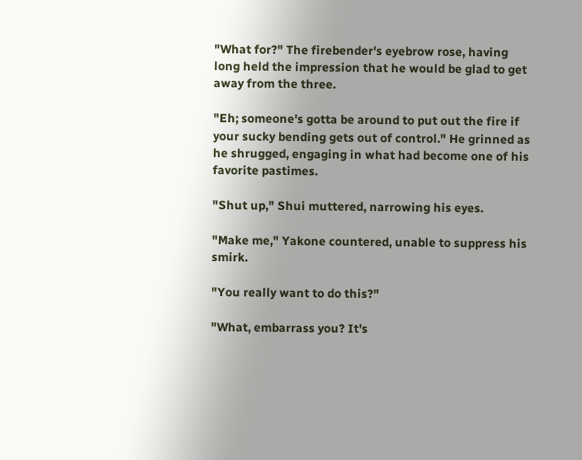"What for?" The firebender's eyebrow rose, having long held the impression that he would be glad to get away from the three.

"Eh; someone's gotta be around to put out the fire if your sucky bending gets out of control." He grinned as he shrugged, engaging in what had become one of his favorite pastimes.

"Shut up," Shui muttered, narrowing his eyes.

"Make me," Yakone countered, unable to suppress his smirk.

"You really want to do this?"

"What, embarrass you? It's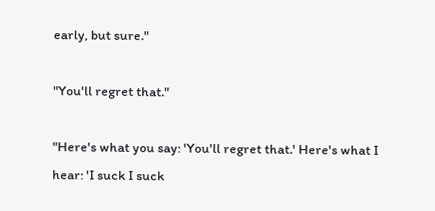early, but sure."

"You'll regret that."

"Here's what you say: 'You'll regret that.' Here's what I hear: 'I suck I suck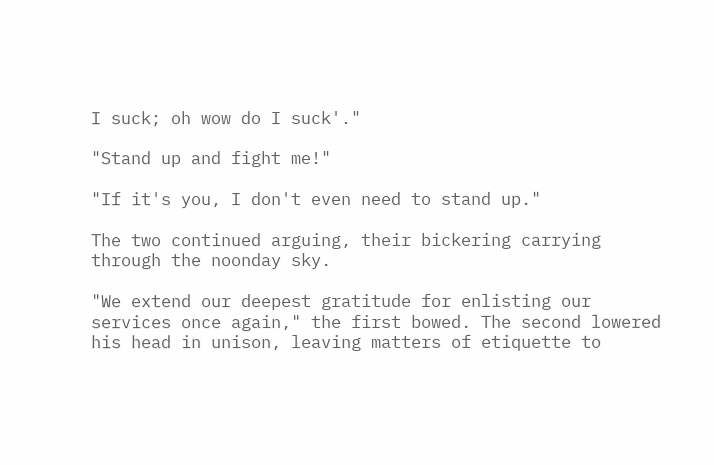I suck; oh wow do I suck'."

"Stand up and fight me!"

"If it's you, I don't even need to stand up."

The two continued arguing, their bickering carrying through the noonday sky.

"We extend our deepest gratitude for enlisting our services once again," the first bowed. The second lowered his head in unison, leaving matters of etiquette to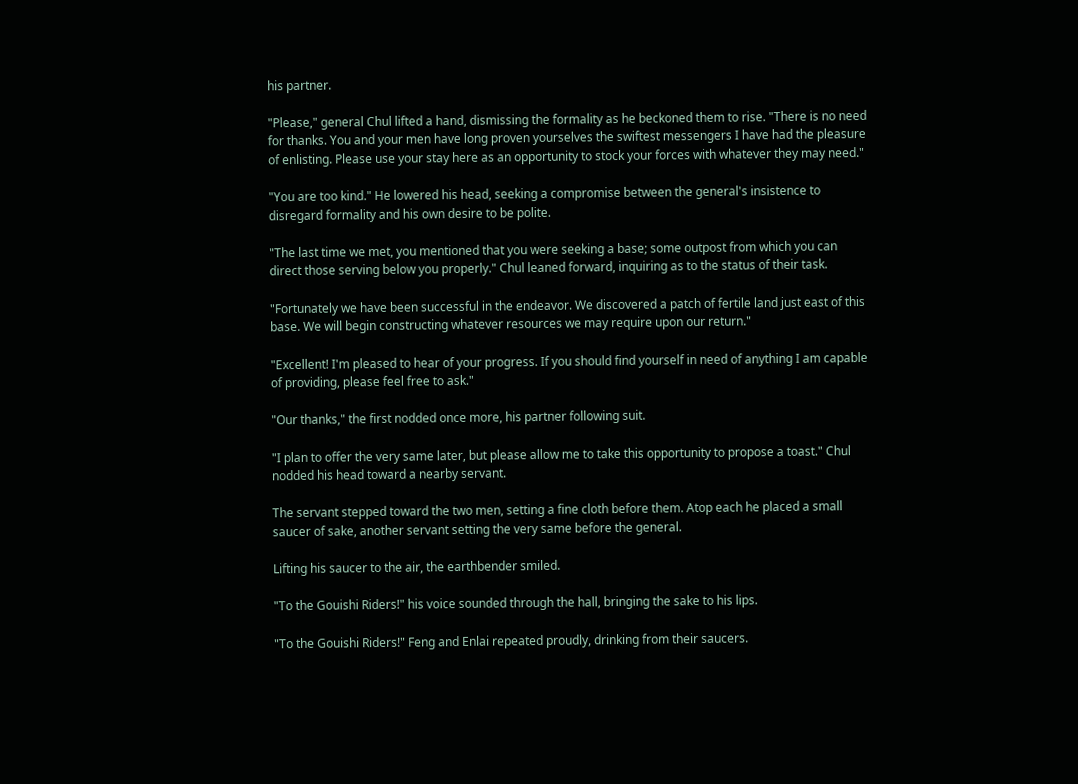his partner.

"Please," general Chul lifted a hand, dismissing the formality as he beckoned them to rise. "There is no need for thanks. You and your men have long proven yourselves the swiftest messengers I have had the pleasure of enlisting. Please use your stay here as an opportunity to stock your forces with whatever they may need."

"You are too kind." He lowered his head, seeking a compromise between the general's insistence to disregard formality and his own desire to be polite.

"The last time we met, you mentioned that you were seeking a base; some outpost from which you can direct those serving below you properly." Chul leaned forward, inquiring as to the status of their task.

"Fortunately we have been successful in the endeavor. We discovered a patch of fertile land just east of this base. We will begin constructing whatever resources we may require upon our return."

"Excellent! I'm pleased to hear of your progress. If you should find yourself in need of anything I am capable of providing, please feel free to ask."

"Our thanks," the first nodded once more, his partner following suit.

"I plan to offer the very same later, but please allow me to take this opportunity to propose a toast." Chul nodded his head toward a nearby servant.

The servant stepped toward the two men, setting a fine cloth before them. Atop each he placed a small saucer of sake, another servant setting the very same before the general.

Lifting his saucer to the air, the earthbender smiled.

"To the Gouishi Riders!" his voice sounded through the hall, bringing the sake to his lips.

"To the Gouishi Riders!" Feng and Enlai repeated proudly, drinking from their saucers.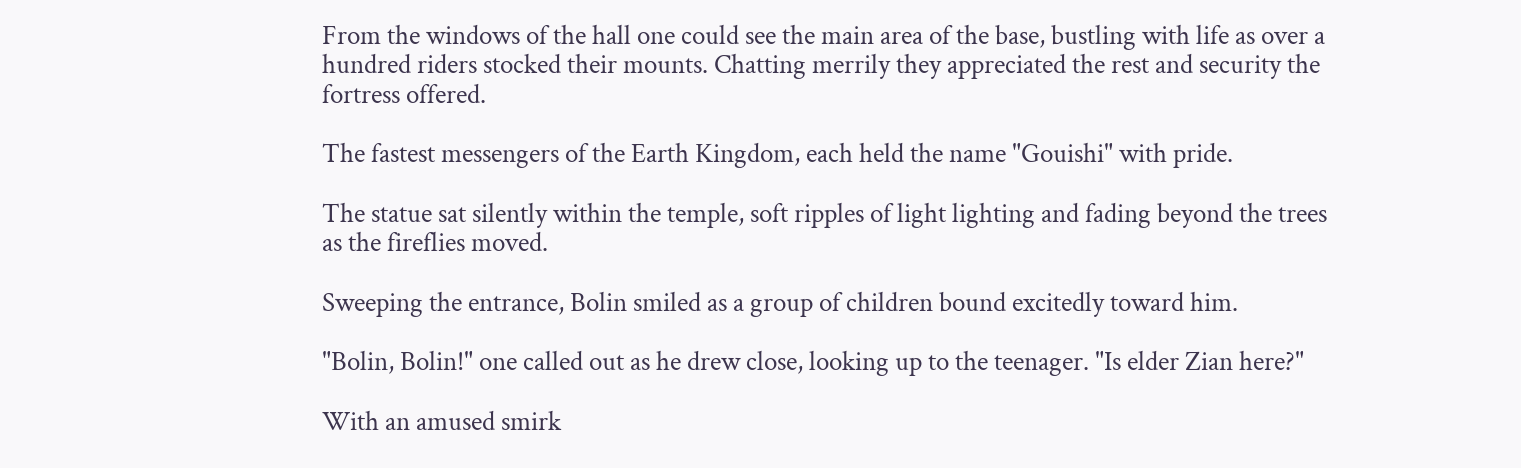From the windows of the hall one could see the main area of the base, bustling with life as over a hundred riders stocked their mounts. Chatting merrily they appreciated the rest and security the fortress offered.

The fastest messengers of the Earth Kingdom, each held the name "Gouishi" with pride.

The statue sat silently within the temple, soft ripples of light lighting and fading beyond the trees as the fireflies moved.

Sweeping the entrance, Bolin smiled as a group of children bound excitedly toward him.

"Bolin, Bolin!" one called out as he drew close, looking up to the teenager. "Is elder Zian here?"

With an amused smirk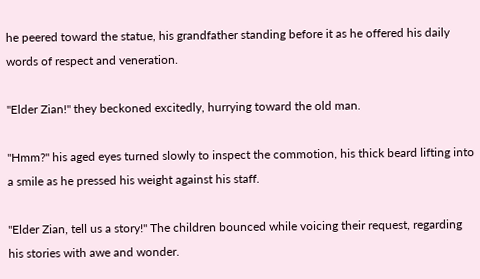he peered toward the statue, his grandfather standing before it as he offered his daily words of respect and veneration.

"Elder Zian!" they beckoned excitedly, hurrying toward the old man.

"Hmm?" his aged eyes turned slowly to inspect the commotion, his thick beard lifting into a smile as he pressed his weight against his staff.

"Elder Zian, tell us a story!" The children bounced while voicing their request, regarding his stories with awe and wonder.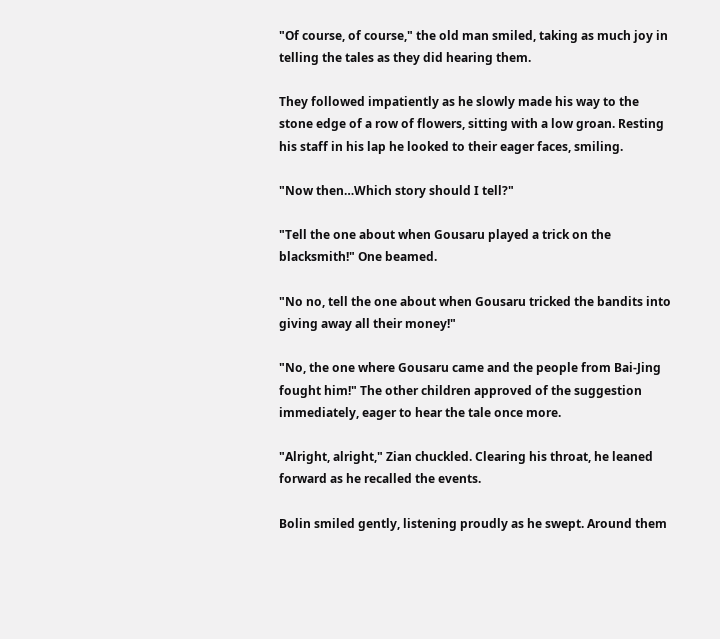"Of course, of course," the old man smiled, taking as much joy in telling the tales as they did hearing them.

They followed impatiently as he slowly made his way to the stone edge of a row of flowers, sitting with a low groan. Resting his staff in his lap he looked to their eager faces, smiling.

"Now then…Which story should I tell?"

"Tell the one about when Gousaru played a trick on the blacksmith!" One beamed.

"No no, tell the one about when Gousaru tricked the bandits into giving away all their money!"

"No, the one where Gousaru came and the people from Bai-Jing fought him!" The other children approved of the suggestion immediately, eager to hear the tale once more.

"Alright, alright," Zian chuckled. Clearing his throat, he leaned forward as he recalled the events.

Bolin smiled gently, listening proudly as he swept. Around them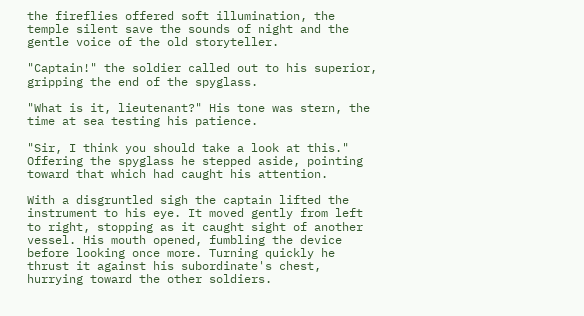the fireflies offered soft illumination, the temple silent save the sounds of night and the gentle voice of the old storyteller.

"Captain!" the soldier called out to his superior, gripping the end of the spyglass.

"What is it, lieutenant?" His tone was stern, the time at sea testing his patience.

"Sir, I think you should take a look at this." Offering the spyglass he stepped aside, pointing toward that which had caught his attention.

With a disgruntled sigh the captain lifted the instrument to his eye. It moved gently from left to right, stopping as it caught sight of another vessel. His mouth opened, fumbling the device before looking once more. Turning quickly he thrust it against his subordinate's chest, hurrying toward the other soldiers.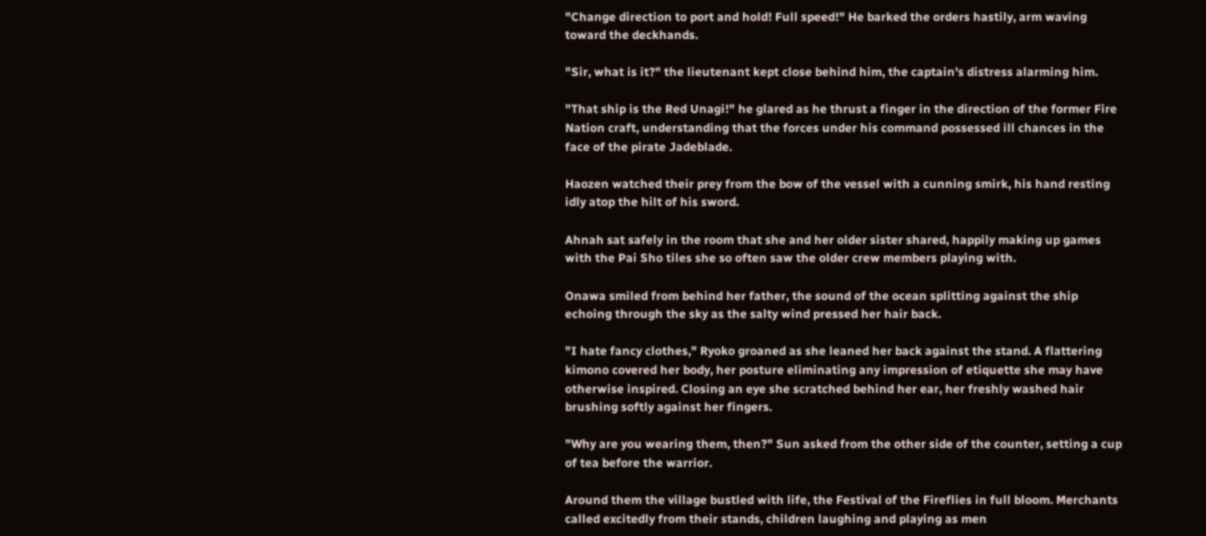"Change direction to port and hold! Full speed!" He barked the orders hastily, arm waving toward the deckhands.

"Sir, what is it?" the lieutenant kept close behind him, the captain's distress alarming him.

"That ship is the Red Unagi!" he glared as he thrust a finger in the direction of the former Fire Nation craft, understanding that the forces under his command possessed ill chances in the face of the pirate Jadeblade.

Haozen watched their prey from the bow of the vessel with a cunning smirk, his hand resting idly atop the hilt of his sword.

Ahnah sat safely in the room that she and her older sister shared, happily making up games with the Pai Sho tiles she so often saw the older crew members playing with.

Onawa smiled from behind her father, the sound of the ocean splitting against the ship echoing through the sky as the salty wind pressed her hair back.

"I hate fancy clothes," Ryoko groaned as she leaned her back against the stand. A flattering kimono covered her body, her posture eliminating any impression of etiquette she may have otherwise inspired. Closing an eye she scratched behind her ear, her freshly washed hair brushing softly against her fingers.

"Why are you wearing them, then?" Sun asked from the other side of the counter, setting a cup of tea before the warrior.

Around them the village bustled with life, the Festival of the Fireflies in full bloom. Merchants called excitedly from their stands, children laughing and playing as men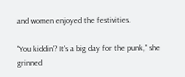and women enjoyed the festivities.

"You kiddin'? It's a big day for the punk," she grinned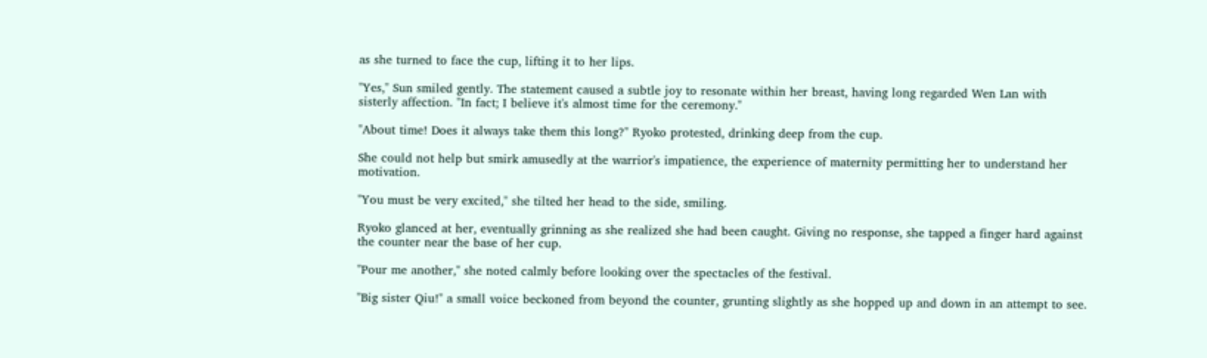as she turned to face the cup, lifting it to her lips.

"Yes," Sun smiled gently. The statement caused a subtle joy to resonate within her breast, having long regarded Wen Lan with sisterly affection. "In fact; I believe it's almost time for the ceremony."

"About time! Does it always take them this long?" Ryoko protested, drinking deep from the cup.

She could not help but smirk amusedly at the warrior's impatience, the experience of maternity permitting her to understand her motivation.

"You must be very excited," she tilted her head to the side, smiling.

Ryoko glanced at her, eventually grinning as she realized she had been caught. Giving no response, she tapped a finger hard against the counter near the base of her cup.

"Pour me another," she noted calmly before looking over the spectacles of the festival.

"Big sister Qiu!" a small voice beckoned from beyond the counter, grunting slightly as she hopped up and down in an attempt to see.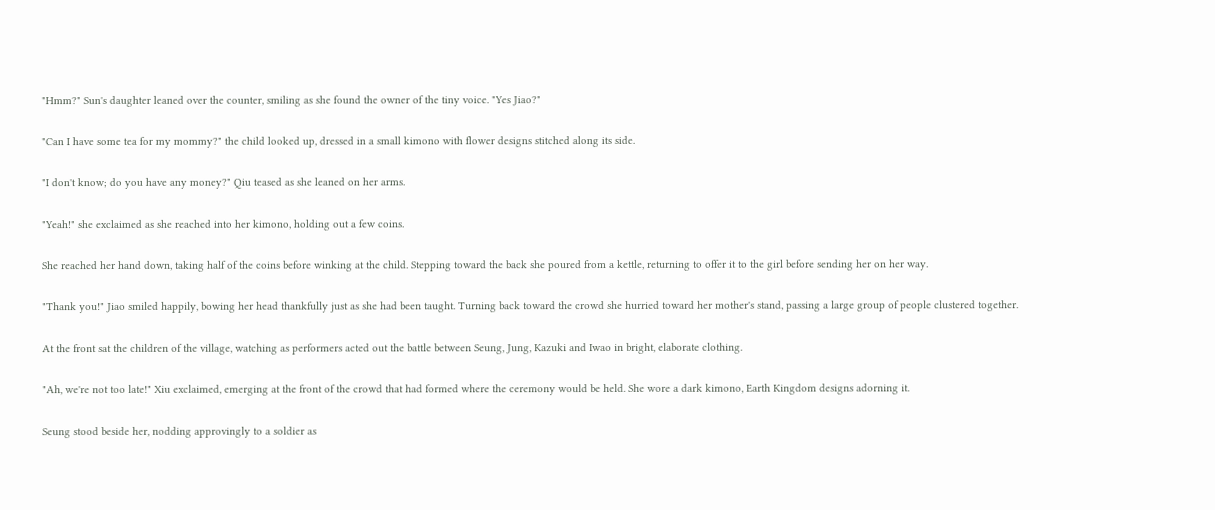"Hmm?" Sun's daughter leaned over the counter, smiling as she found the owner of the tiny voice. "Yes Jiao?"

"Can I have some tea for my mommy?" the child looked up, dressed in a small kimono with flower designs stitched along its side.

"I don't know; do you have any money?" Qiu teased as she leaned on her arms.

"Yeah!" she exclaimed as she reached into her kimono, holding out a few coins.

She reached her hand down, taking half of the coins before winking at the child. Stepping toward the back she poured from a kettle, returning to offer it to the girl before sending her on her way.

"Thank you!" Jiao smiled happily, bowing her head thankfully just as she had been taught. Turning back toward the crowd she hurried toward her mother's stand, passing a large group of people clustered together.

At the front sat the children of the village, watching as performers acted out the battle between Seung, Jung, Kazuki and Iwao in bright, elaborate clothing.

"Ah, we're not too late!" Xiu exclaimed, emerging at the front of the crowd that had formed where the ceremony would be held. She wore a dark kimono, Earth Kingdom designs adorning it.

Seung stood beside her, nodding approvingly to a soldier as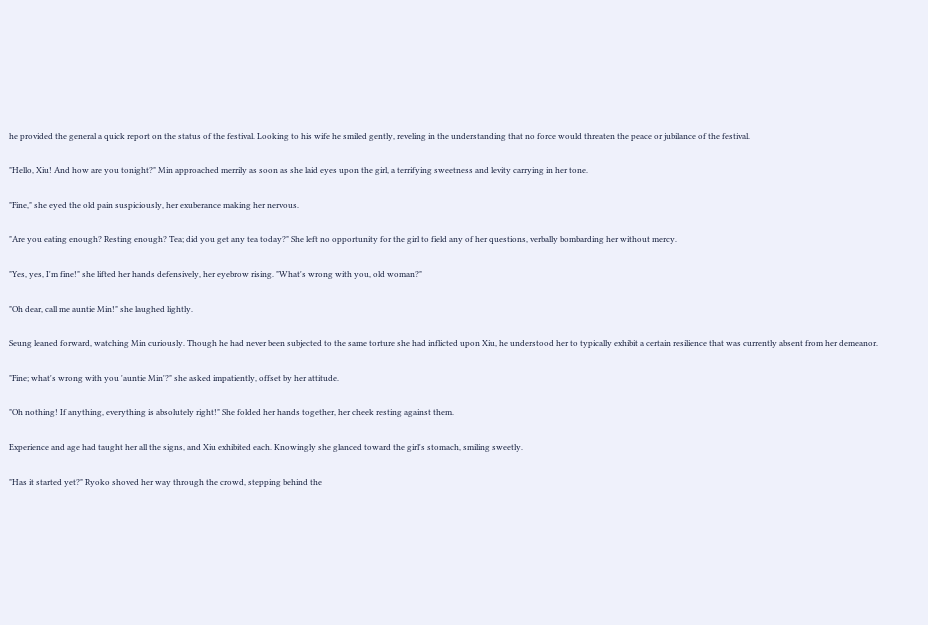he provided the general a quick report on the status of the festival. Looking to his wife he smiled gently, reveling in the understanding that no force would threaten the peace or jubilance of the festival.

"Hello, Xiu! And how are you tonight?" Min approached merrily as soon as she laid eyes upon the girl, a terrifying sweetness and levity carrying in her tone.

"Fine," she eyed the old pain suspiciously, her exuberance making her nervous.

"Are you eating enough? Resting enough? Tea; did you get any tea today?" She left no opportunity for the girl to field any of her questions, verbally bombarding her without mercy.

"Yes, yes, I'm fine!" she lifted her hands defensively, her eyebrow rising. "What's wrong with you, old woman?"

"Oh dear, call me auntie Min!" she laughed lightly.

Seung leaned forward, watching Min curiously. Though he had never been subjected to the same torture she had inflicted upon Xiu, he understood her to typically exhibit a certain resilience that was currently absent from her demeanor.

"Fine; what's wrong with you 'auntie Min'?" she asked impatiently, offset by her attitude.

"Oh nothing! If anything, everything is absolutely right!" She folded her hands together, her cheek resting against them.

Experience and age had taught her all the signs, and Xiu exhibited each. Knowingly she glanced toward the girl's stomach, smiling sweetly.

"Has it started yet?" Ryoko shoved her way through the crowd, stepping behind the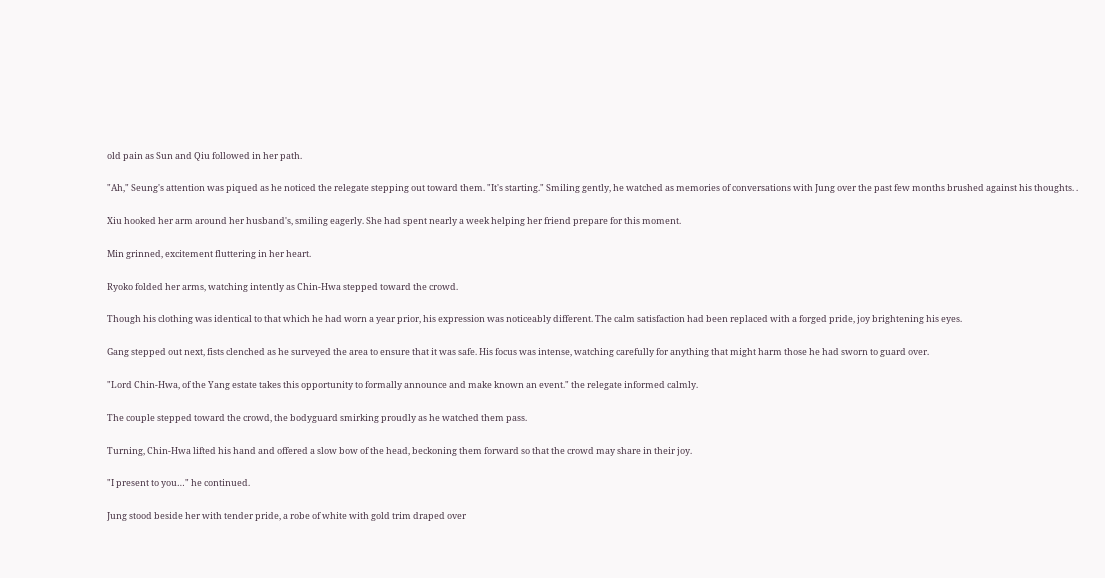old pain as Sun and Qiu followed in her path.

"Ah," Seung's attention was piqued as he noticed the relegate stepping out toward them. "It's starting." Smiling gently, he watched as memories of conversations with Jung over the past few months brushed against his thoughts. .

Xiu hooked her arm around her husband's, smiling eagerly. She had spent nearly a week helping her friend prepare for this moment.

Min grinned, excitement fluttering in her heart.

Ryoko folded her arms, watching intently as Chin-Hwa stepped toward the crowd.

Though his clothing was identical to that which he had worn a year prior, his expression was noticeably different. The calm satisfaction had been replaced with a forged pride, joy brightening his eyes.

Gang stepped out next, fists clenched as he surveyed the area to ensure that it was safe. His focus was intense, watching carefully for anything that might harm those he had sworn to guard over.

"Lord Chin-Hwa, of the Yang estate takes this opportunity to formally announce and make known an event." the relegate informed calmly.

The couple stepped toward the crowd, the bodyguard smirking proudly as he watched them pass.

Turning, Chin-Hwa lifted his hand and offered a slow bow of the head, beckoning them forward so that the crowd may share in their joy.

"I present to you…" he continued.

Jung stood beside her with tender pride, a robe of white with gold trim draped over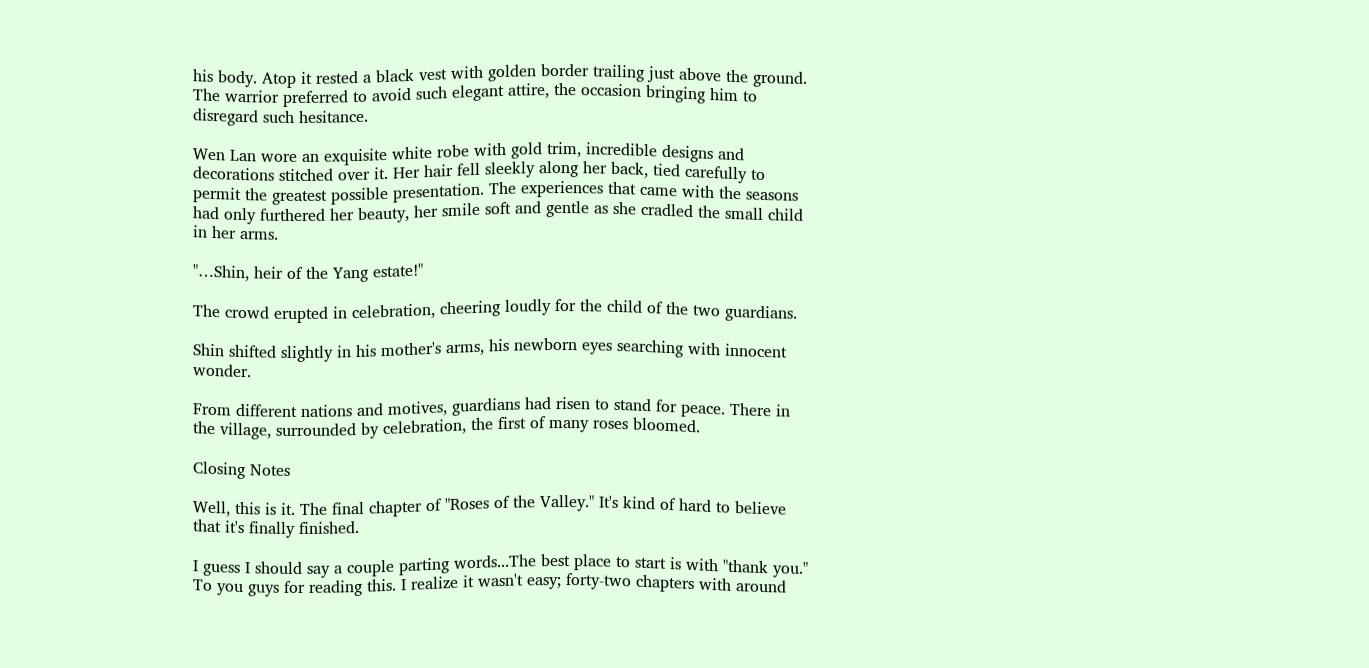his body. Atop it rested a black vest with golden border trailing just above the ground. The warrior preferred to avoid such elegant attire, the occasion bringing him to disregard such hesitance.

Wen Lan wore an exquisite white robe with gold trim, incredible designs and decorations stitched over it. Her hair fell sleekly along her back, tied carefully to permit the greatest possible presentation. The experiences that came with the seasons had only furthered her beauty, her smile soft and gentle as she cradled the small child in her arms.

"…Shin, heir of the Yang estate!"

The crowd erupted in celebration, cheering loudly for the child of the two guardians.

Shin shifted slightly in his mother's arms, his newborn eyes searching with innocent wonder.

From different nations and motives, guardians had risen to stand for peace. There in the village, surrounded by celebration, the first of many roses bloomed.

Closing Notes

Well, this is it. The final chapter of "Roses of the Valley." It's kind of hard to believe that it's finally finished.

I guess I should say a couple parting words...The best place to start is with "thank you." To you guys for reading this. I realize it wasn't easy; forty-two chapters with around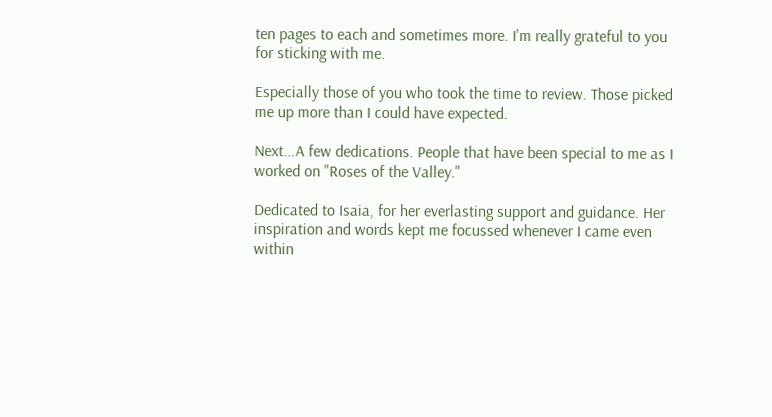ten pages to each and sometimes more. I'm really grateful to you for sticking with me.

Especially those of you who took the time to review. Those picked me up more than I could have expected.

Next...A few dedications. People that have been special to me as I worked on "Roses of the Valley."

Dedicated to Isaia, for her everlasting support and guidance. Her inspiration and words kept me focussed whenever I came even within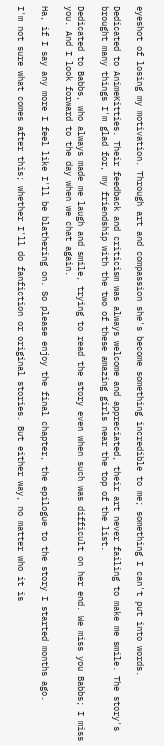eyeshot of losing my motivation. Through art and compassion she's become something incredible to me; something I can't put into words.

Dedicated to AnimeKitties. Their feedback and criticism was always welcome and appreciated, their art never failing to make me smile. The story's brought many things I'm glad for, my friendship with the two of these amazing girls near the top of the list.

Dedicated to Babbs, who always made me laugh and smile, trying to read the story even when such was difficult on her end. We miss you Babbs; I miss you. And I look forward to the day when we chat again.

Ha, if I say any more I feel like I'll be blathering on. So please enjoy the final chapter, the epilogue to the story I started months ago.

I'm not sure what comes after this; whether I'll do fanfiction or original stories. But either way, no matter who it is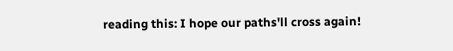reading this: I hope our paths'll cross again!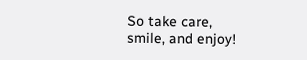So take care, smile, and enjoy!